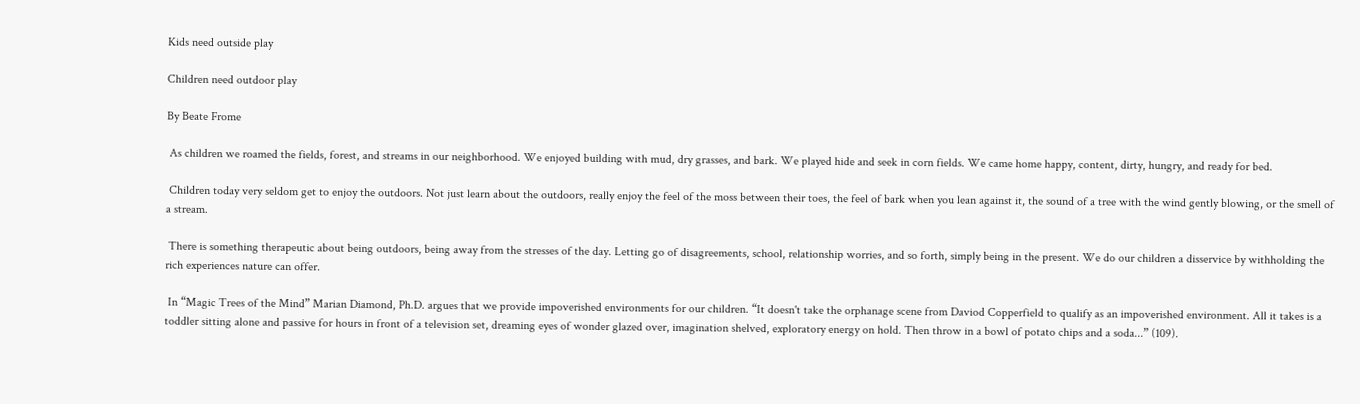Kids need outside play

Children need outdoor play

By Beate Frome

 As children we roamed the fields, forest, and streams in our neighborhood. We enjoyed building with mud, dry grasses, and bark. We played hide and seek in corn fields. We came home happy, content, dirty, hungry, and ready for bed.

 Children today very seldom get to enjoy the outdoors. Not just learn about the outdoors, really enjoy the feel of the moss between their toes, the feel of bark when you lean against it, the sound of a tree with the wind gently blowing, or the smell of a stream.

 There is something therapeutic about being outdoors, being away from the stresses of the day. Letting go of disagreements, school, relationship worries, and so forth, simply being in the present. We do our children a disservice by withholding the rich experiences nature can offer.

 In “Magic Trees of the Mind” Marian Diamond, Ph.D. argues that we provide impoverished environments for our children. “It doesn't take the orphanage scene from Daviod Copperfield to qualify as an impoverished environment. All it takes is a toddler sitting alone and passive for hours in front of a television set, dreaming eyes of wonder glazed over, imagination shelved, exploratory energy on hold. Then throw in a bowl of potato chips and a soda...” (109).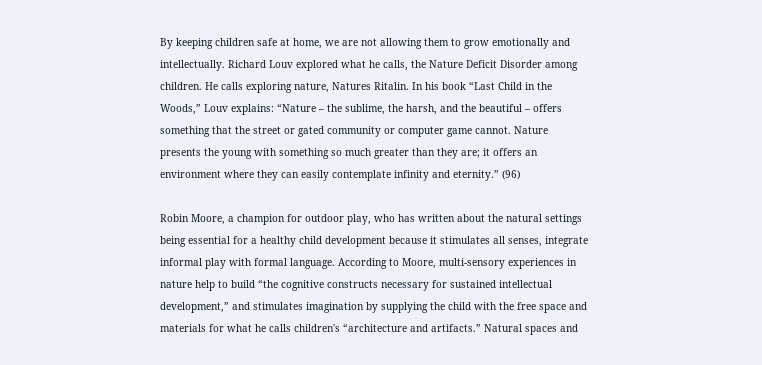By keeping children safe at home, we are not allowing them to grow emotionally and intellectually. Richard Louv explored what he calls, the Nature Deficit Disorder among children. He calls exploring nature, Natures Ritalin. In his book “Last Child in the Woods,” Louv explains: “Nature – the sublime, the harsh, and the beautiful – offers something that the street or gated community or computer game cannot. Nature presents the young with something so much greater than they are; it offers an environment where they can easily contemplate infinity and eternity.” (96)

Robin Moore, a champion for outdoor play, who has written about the natural settings being essential for a healthy child development because it stimulates all senses, integrate informal play with formal language. According to Moore, multi-sensory experiences in nature help to build “the cognitive constructs necessary for sustained intellectual development,” and stimulates imagination by supplying the child with the free space and materials for what he calls children's “architecture and artifacts.” Natural spaces and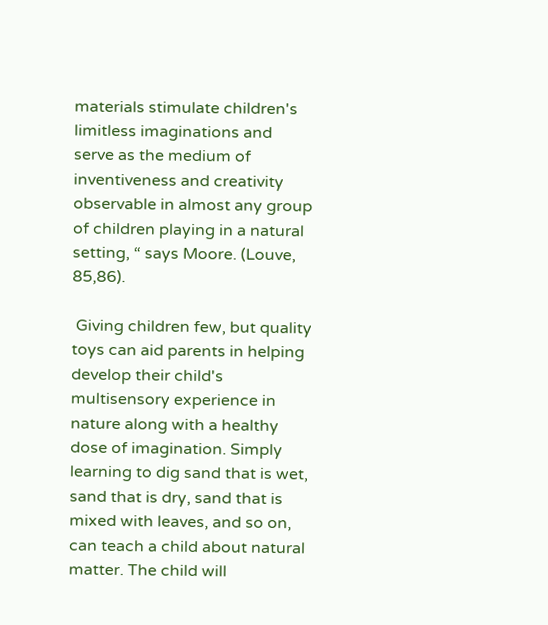materials stimulate children's limitless imaginations and serve as the medium of inventiveness and creativity observable in almost any group of children playing in a natural setting, “ says Moore. (Louve, 85,86).

 Giving children few, but quality toys can aid parents in helping develop their child's multisensory experience in nature along with a healthy dose of imagination. Simply learning to dig sand that is wet, sand that is dry, sand that is mixed with leaves, and so on, can teach a child about natural matter. The child will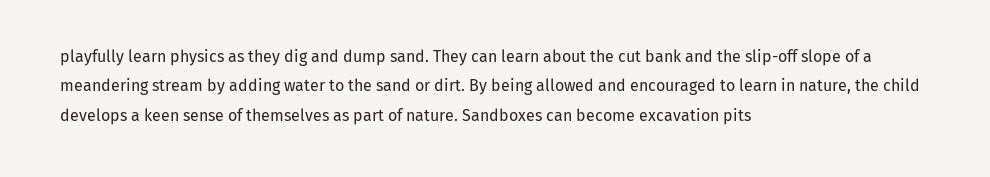playfully learn physics as they dig and dump sand. They can learn about the cut bank and the slip-off slope of a meandering stream by adding water to the sand or dirt. By being allowed and encouraged to learn in nature, the child develops a keen sense of themselves as part of nature. Sandboxes can become excavation pits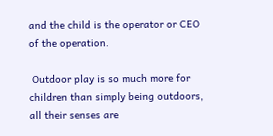and the child is the operator or CEO of the operation.

 Outdoor play is so much more for children than simply being outdoors, all their senses are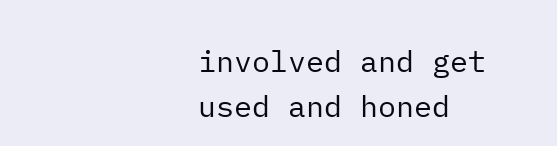involved and get used and honed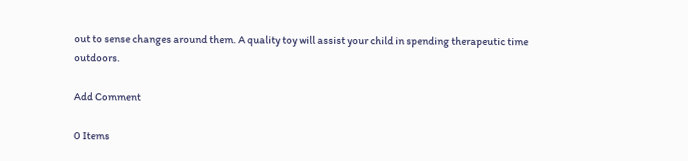out to sense changes around them. A quality toy will assist your child in spending therapeutic time outdoors.

Add Comment

0 Items